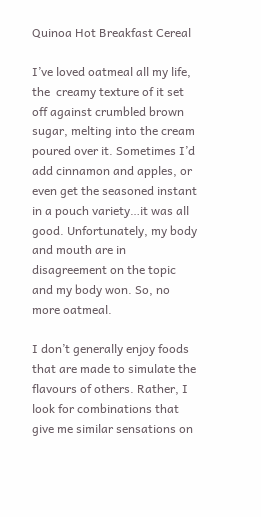Quinoa Hot Breakfast Cereal

I’ve loved oatmeal all my life, the  creamy texture of it set off against crumbled brown sugar, melting into the cream poured over it. Sometimes I’d add cinnamon and apples, or even get the seasoned instant in a pouch variety…it was all good. Unfortunately, my body and mouth are in disagreement on the topic and my body won. So, no more oatmeal.

I don’t generally enjoy foods that are made to simulate the flavours of others. Rather, I look for combinations that give me similar sensations on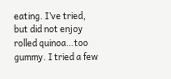eating. I’ve tried, but did not enjoy rolled quinoa…too gummy. I tried a few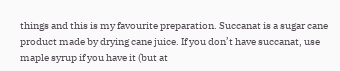things and this is my favourite preparation. Succanat is a sugar cane product made by drying cane juice. If you don’t have succanat, use maple syrup if you have it (but at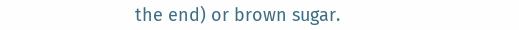the end) or brown sugar.